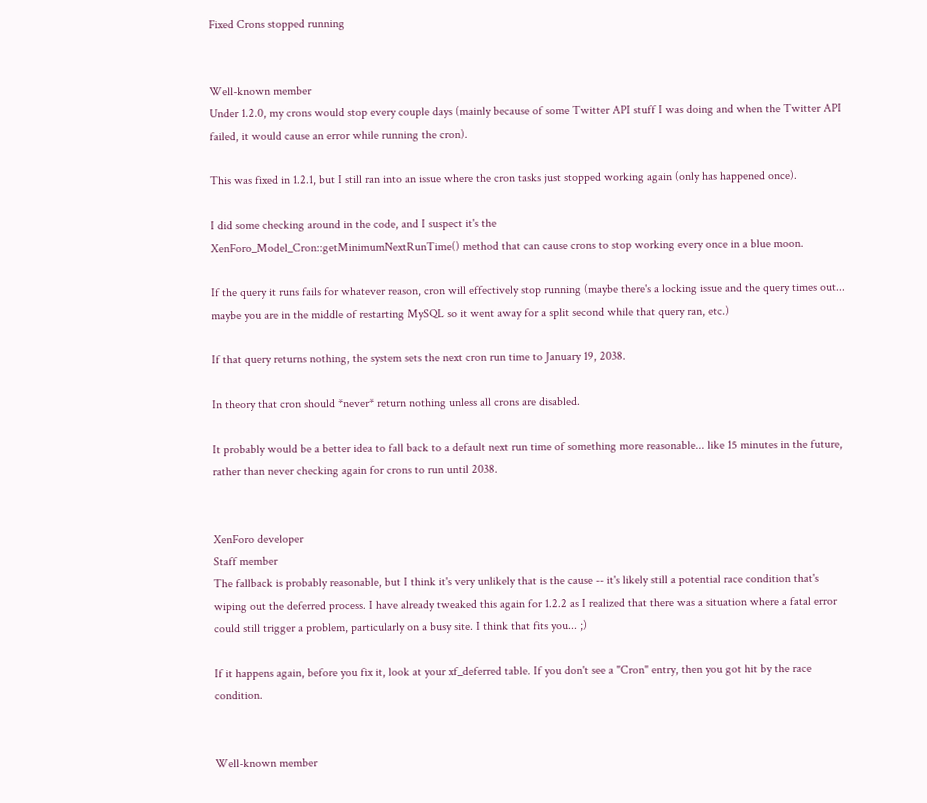Fixed Crons stopped running


Well-known member
Under 1.2.0, my crons would stop every couple days (mainly because of some Twitter API stuff I was doing and when the Twitter API failed, it would cause an error while running the cron).

This was fixed in 1.2.1, but I still ran into an issue where the cron tasks just stopped working again (only has happened once).

I did some checking around in the code, and I suspect it's the
XenForo_Model_Cron::getMinimumNextRunTime() method that can cause crons to stop working every once in a blue moon.

If the query it runs fails for whatever reason, cron will effectively stop running (maybe there's a locking issue and the query times out... maybe you are in the middle of restarting MySQL so it went away for a split second while that query ran, etc.)

If that query returns nothing, the system sets the next cron run time to January 19, 2038.

In theory that cron should *never* return nothing unless all crons are disabled.

It probably would be a better idea to fall back to a default next run time of something more reasonable... like 15 minutes in the future, rather than never checking again for crons to run until 2038.


XenForo developer
Staff member
The fallback is probably reasonable, but I think it's very unlikely that is the cause -- it's likely still a potential race condition that's wiping out the deferred process. I have already tweaked this again for 1.2.2 as I realized that there was a situation where a fatal error could still trigger a problem, particularly on a busy site. I think that fits you... ;)

If it happens again, before you fix it, look at your xf_deferred table. If you don't see a "Cron" entry, then you got hit by the race condition.


Well-known member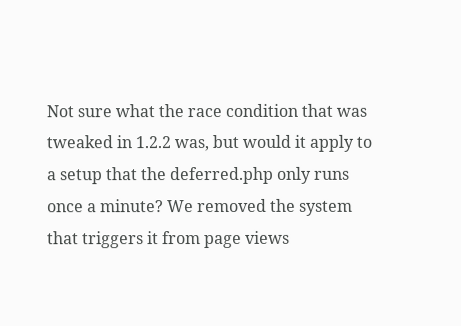Not sure what the race condition that was tweaked in 1.2.2 was, but would it apply to a setup that the deferred.php only runs once a minute? We removed the system that triggers it from page views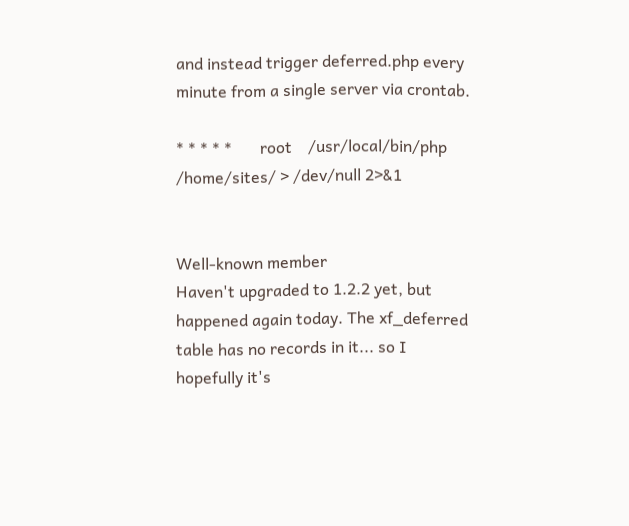and instead trigger deferred.php every minute from a single server via crontab.

* * * * *       root    /usr/local/bin/php /home/sites/ > /dev/null 2>&1


Well-known member
Haven't upgraded to 1.2.2 yet, but happened again today. The xf_deferred table has no records in it... so I hopefully it's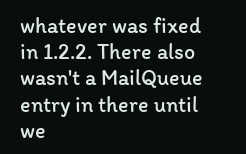whatever was fixed in 1.2.2. There also wasn't a MailQueue entry in there until we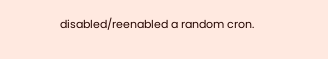disabled/reenabled a random cron.